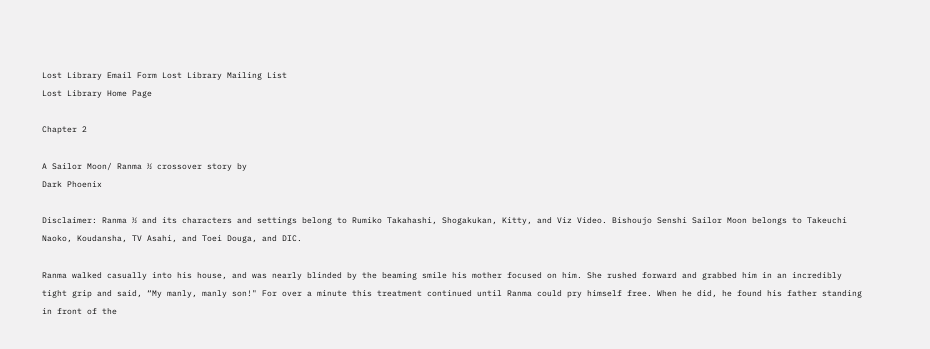Lost Library Email Form Lost Library Mailing List
Lost Library Home Page

Chapter 2

A Sailor Moon/ Ranma ½ crossover story by
Dark Phoenix

Disclaimer: Ranma ½ and its characters and settings belong to Rumiko Takahashi, Shogakukan, Kitty, and Viz Video. Bishoujo Senshi Sailor Moon belongs to Takeuchi Naoko, Koudansha, TV Asahi, and Toei Douga, and DIC.

Ranma walked casually into his house, and was nearly blinded by the beaming smile his mother focused on him. She rushed forward and grabbed him in an incredibly tight grip and said, “My manly, manly son!" For over a minute this treatment continued until Ranma could pry himself free. When he did, he found his father standing in front of the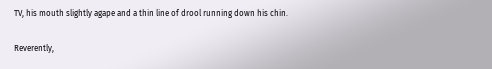TV, his mouth slightly agape and a thin line of drool running down his chin.

Reverently,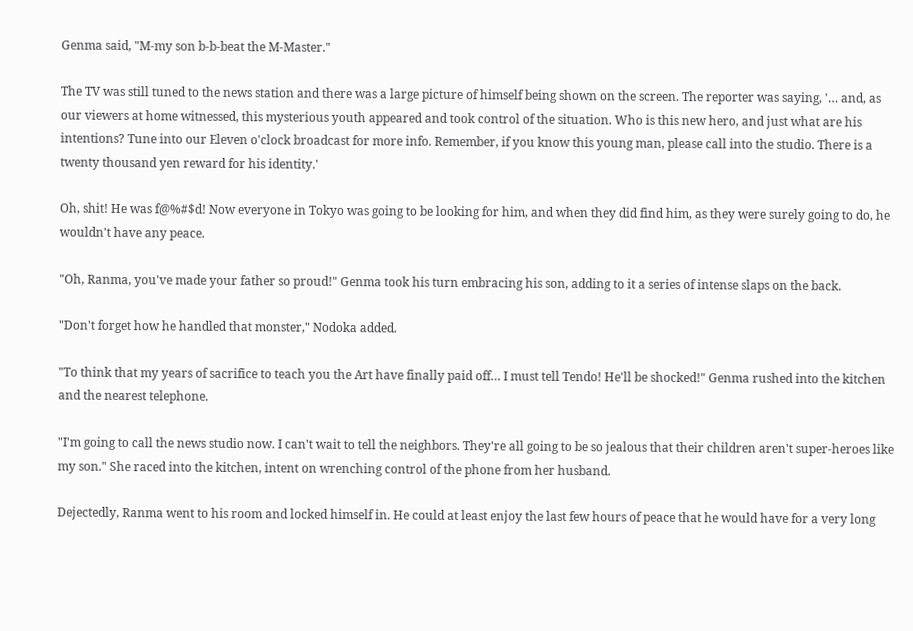Genma said, "M-my son b-b-beat the M-Master."

The TV was still tuned to the news station and there was a large picture of himself being shown on the screen. The reporter was saying, '… and, as our viewers at home witnessed, this mysterious youth appeared and took control of the situation. Who is this new hero, and just what are his intentions? Tune into our Eleven o'clock broadcast for more info. Remember, if you know this young man, please call into the studio. There is a twenty thousand yen reward for his identity.'

Oh, shit! He was f@%#$d! Now everyone in Tokyo was going to be looking for him, and when they did find him, as they were surely going to do, he wouldn't have any peace.

"Oh, Ranma, you've made your father so proud!" Genma took his turn embracing his son, adding to it a series of intense slaps on the back.

"Don't forget how he handled that monster," Nodoka added.

"To think that my years of sacrifice to teach you the Art have finally paid off… I must tell Tendo! He'll be shocked!" Genma rushed into the kitchen and the nearest telephone.

"I'm going to call the news studio now. I can't wait to tell the neighbors. They're all going to be so jealous that their children aren't super-heroes like my son." She raced into the kitchen, intent on wrenching control of the phone from her husband.

Dejectedly, Ranma went to his room and locked himself in. He could at least enjoy the last few hours of peace that he would have for a very long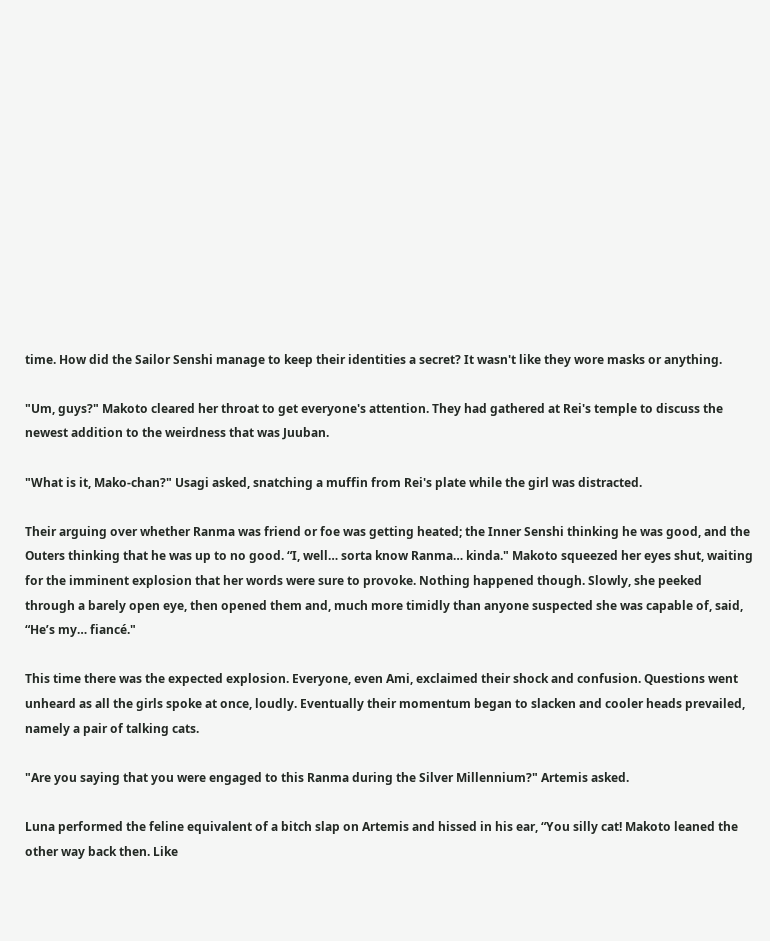time. How did the Sailor Senshi manage to keep their identities a secret? It wasn't like they wore masks or anything.

"Um, guys?" Makoto cleared her throat to get everyone's attention. They had gathered at Rei's temple to discuss the newest addition to the weirdness that was Juuban.

"What is it, Mako-chan?" Usagi asked, snatching a muffin from Rei's plate while the girl was distracted.

Their arguing over whether Ranma was friend or foe was getting heated; the Inner Senshi thinking he was good, and the Outers thinking that he was up to no good. “I, well… sorta know Ranma… kinda." Makoto squeezed her eyes shut, waiting for the imminent explosion that her words were sure to provoke. Nothing happened though. Slowly, she peeked through a barely open eye, then opened them and, much more timidly than anyone suspected she was capable of, said, “He’s my… fiancé."

This time there was the expected explosion. Everyone, even Ami, exclaimed their shock and confusion. Questions went unheard as all the girls spoke at once, loudly. Eventually their momentum began to slacken and cooler heads prevailed, namely a pair of talking cats.

"Are you saying that you were engaged to this Ranma during the Silver Millennium?" Artemis asked.

Luna performed the feline equivalent of a bitch slap on Artemis and hissed in his ear, “You silly cat! Makoto leaned the other way back then. Like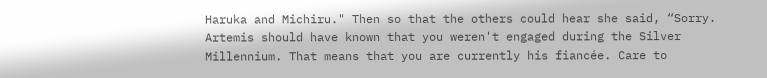Haruka and Michiru." Then so that the others could hear she said, “Sorry. Artemis should have known that you weren't engaged during the Silver Millennium. That means that you are currently his fiancée. Care to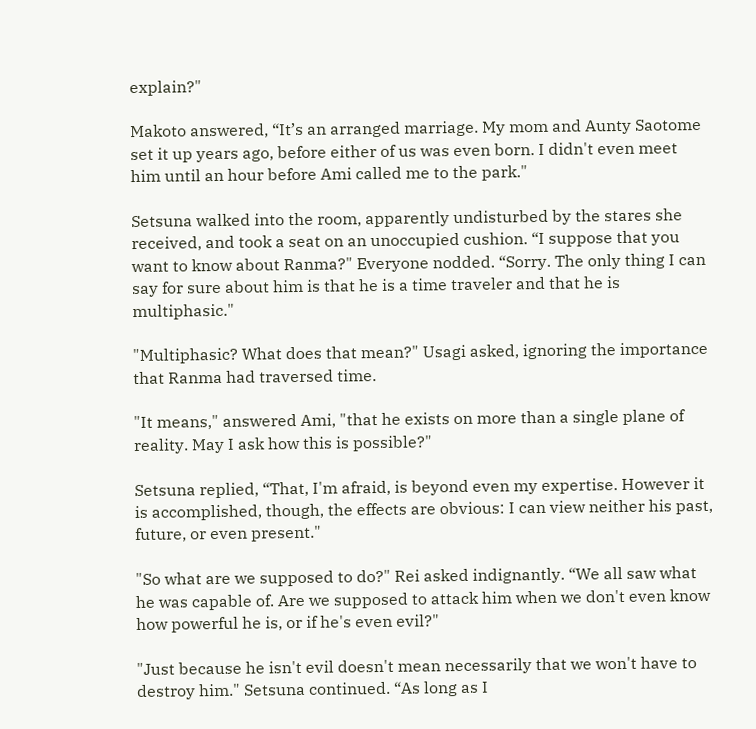explain?"

Makoto answered, “It’s an arranged marriage. My mom and Aunty Saotome set it up years ago, before either of us was even born. I didn't even meet him until an hour before Ami called me to the park."

Setsuna walked into the room, apparently undisturbed by the stares she received, and took a seat on an unoccupied cushion. “I suppose that you want to know about Ranma?" Everyone nodded. “Sorry. The only thing I can say for sure about him is that he is a time traveler and that he is multiphasic."

"Multiphasic? What does that mean?" Usagi asked, ignoring the importance that Ranma had traversed time.

"It means," answered Ami, "that he exists on more than a single plane of reality. May I ask how this is possible?"

Setsuna replied, “That, I'm afraid, is beyond even my expertise. However it is accomplished, though, the effects are obvious: I can view neither his past, future, or even present."

"So what are we supposed to do?" Rei asked indignantly. “We all saw what he was capable of. Are we supposed to attack him when we don't even know how powerful he is, or if he's even evil?"

"Just because he isn't evil doesn't mean necessarily that we won't have to destroy him." Setsuna continued. “As long as I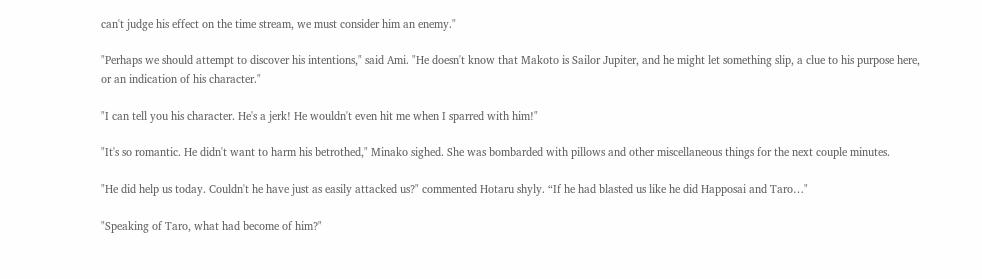can't judge his effect on the time stream, we must consider him an enemy."

"Perhaps we should attempt to discover his intentions," said Ami. "He doesn't know that Makoto is Sailor Jupiter, and he might let something slip, a clue to his purpose here, or an indication of his character."

"I can tell you his character. He's a jerk! He wouldn't even hit me when I sparred with him!"

"It's so romantic. He didn't want to harm his betrothed," Minako sighed. She was bombarded with pillows and other miscellaneous things for the next couple minutes.

"He did help us today. Couldn't he have just as easily attacked us?" commented Hotaru shyly. “If he had blasted us like he did Happosai and Taro…"

"Speaking of Taro, what had become of him?"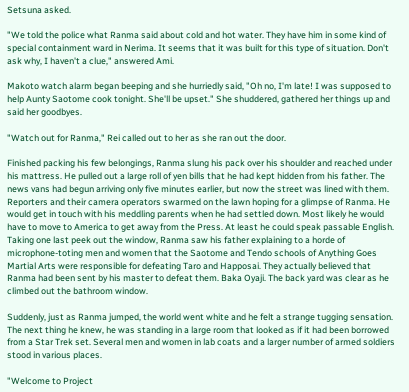Setsuna asked.

"We told the police what Ranma said about cold and hot water. They have him in some kind of special containment ward in Nerima. It seems that it was built for this type of situation. Don't ask why, I haven't a clue," answered Ami.

Makoto watch alarm began beeping and she hurriedly said, "Oh no, I'm late! I was supposed to help Aunty Saotome cook tonight. She'll be upset." She shuddered, gathered her things up and said her goodbyes.

"Watch out for Ranma," Rei called out to her as she ran out the door.

Finished packing his few belongings, Ranma slung his pack over his shoulder and reached under his mattress. He pulled out a large roll of yen bills that he had kept hidden from his father. The news vans had begun arriving only five minutes earlier, but now the street was lined with them. Reporters and their camera operators swarmed on the lawn hoping for a glimpse of Ranma. He would get in touch with his meddling parents when he had settled down. Most likely he would have to move to America to get away from the Press. At least he could speak passable English. Taking one last peek out the window, Ranma saw his father explaining to a horde of microphone-toting men and women that the Saotome and Tendo schools of Anything Goes Martial Arts were responsible for defeating Taro and Happosai. They actually believed that Ranma had been sent by his master to defeat them. Baka Oyaji. The back yard was clear as he climbed out the bathroom window.

Suddenly, just as Ranma jumped, the world went white and he felt a strange tugging sensation. The next thing he knew, he was standing in a large room that looked as if it had been borrowed from a Star Trek set. Several men and women in lab coats and a larger number of armed soldiers stood in various places.

"Welcome to Project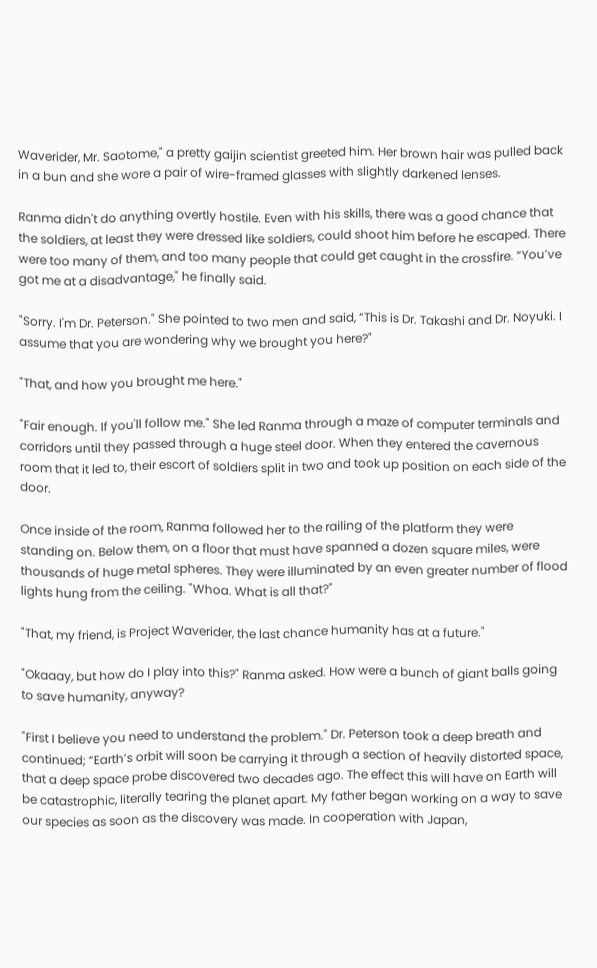Waverider, Mr. Saotome," a pretty gaijin scientist greeted him. Her brown hair was pulled back in a bun and she wore a pair of wire-framed glasses with slightly darkened lenses.

Ranma didn't do anything overtly hostile. Even with his skills, there was a good chance that the soldiers, at least they were dressed like soldiers, could shoot him before he escaped. There were too many of them, and too many people that could get caught in the crossfire. “You’ve got me at a disadvantage," he finally said.

"Sorry. I'm Dr. Peterson." She pointed to two men and said, “This is Dr. Takashi and Dr. Noyuki. I assume that you are wondering why we brought you here?"

"That, and how you brought me here."

"Fair enough. If you'll follow me." She led Ranma through a maze of computer terminals and corridors until they passed through a huge steel door. When they entered the cavernous room that it led to, their escort of soldiers split in two and took up position on each side of the door.

Once inside of the room, Ranma followed her to the railing of the platform they were standing on. Below them, on a floor that must have spanned a dozen square miles, were thousands of huge metal spheres. They were illuminated by an even greater number of flood lights hung from the ceiling. "Whoa. What is all that?"

"That, my friend, is Project Waverider, the last chance humanity has at a future."

"Okaaay, but how do I play into this?" Ranma asked. How were a bunch of giant balls going to save humanity, anyway?

"First I believe you need to understand the problem." Dr. Peterson took a deep breath and continued; “Earth’s orbit will soon be carrying it through a section of heavily distorted space, that a deep space probe discovered two decades ago. The effect this will have on Earth will be catastrophic, literally tearing the planet apart. My father began working on a way to save our species as soon as the discovery was made. In cooperation with Japan,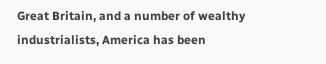Great Britain, and a number of wealthy industrialists, America has been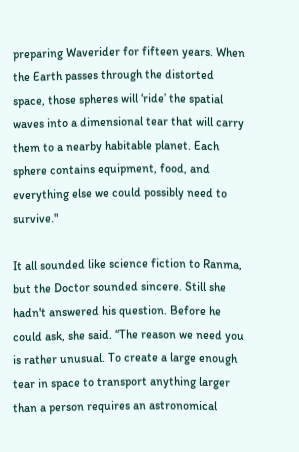preparing Waverider for fifteen years. When the Earth passes through the distorted space, those spheres will ‘ride’ the spatial waves into a dimensional tear that will carry them to a nearby habitable planet. Each sphere contains equipment, food, and everything else we could possibly need to survive."

It all sounded like science fiction to Ranma, but the Doctor sounded sincere. Still she hadn't answered his question. Before he could ask, she said. “The reason we need you is rather unusual. To create a large enough tear in space to transport anything larger than a person requires an astronomical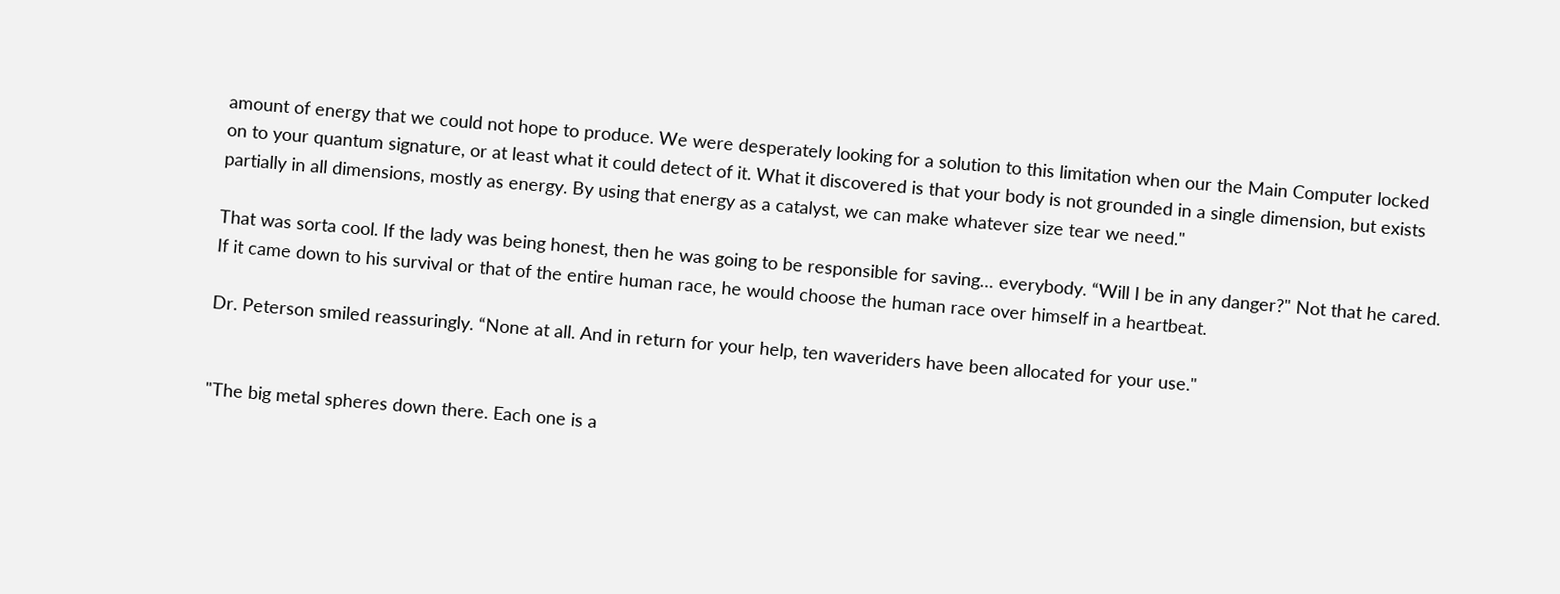amount of energy that we could not hope to produce. We were desperately looking for a solution to this limitation when our the Main Computer locked on to your quantum signature, or at least what it could detect of it. What it discovered is that your body is not grounded in a single dimension, but exists partially in all dimensions, mostly as energy. By using that energy as a catalyst, we can make whatever size tear we need."

That was sorta cool. If the lady was being honest, then he was going to be responsible for saving… everybody. “Will I be in any danger?" Not that he cared. If it came down to his survival or that of the entire human race, he would choose the human race over himself in a heartbeat.

Dr. Peterson smiled reassuringly. “None at all. And in return for your help, ten waveriders have been allocated for your use."


"The big metal spheres down there. Each one is a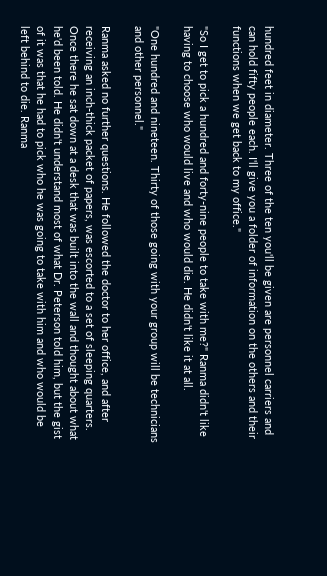hundred feet in diameter. Three of the ten you'll be given are personnel carriers and can hold fifty people each. I'll give you a folder of information on the others and their functions when we get back to my office."

"So I get to pick a hundred and forty-nine people to take with me?" Ranma didn't like having to choose who would live and who would die. He didn't like it at all.

"One hundred and nineteen. Thirty of those going with your group will be technicians and other personnel."

Ranma asked no further questions. He followed the doctor to her office, and after receiving an inch-thick packet of papers, was escorted to a set of sleeping quarters. Once there he sat down at a desk that was built into the wall and thought about what he'd been told. He didn't understand most of what Dr. Peterson told him, but the gist of it was that he had to pick who he was going to take with him and who would be left behind to die. Ranma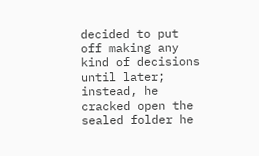decided to put off making any kind of decisions until later; instead, he cracked open the sealed folder he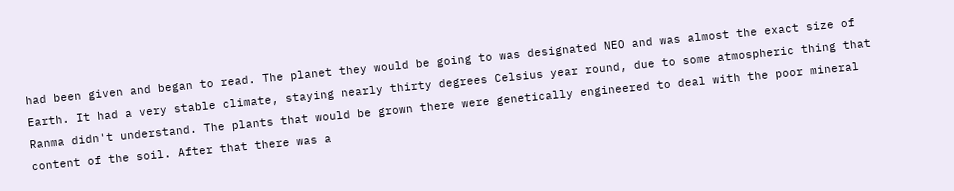had been given and began to read. The planet they would be going to was designated NEO and was almost the exact size of Earth. It had a very stable climate, staying nearly thirty degrees Celsius year round, due to some atmospheric thing that Ranma didn't understand. The plants that would be grown there were genetically engineered to deal with the poor mineral content of the soil. After that there was a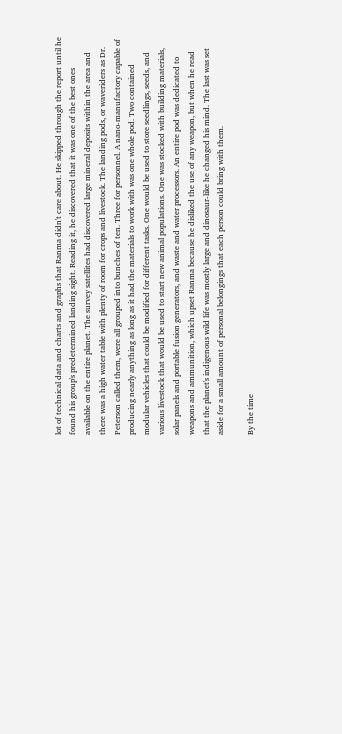lot of technical data and charts and graphs that Ranma didn't care about. He skipped through the report until he found his group's predetermined landing sight. Reading it, he discovered that it was one of the best ones available on the entire planet. The survey satellites had discovered large mineral deposits within the area and there was a high water table with plenty of room for crops and livestock. The landing pods, or waveriders as Dr. Peterson called them, were all grouped into bunches of ten. Three for personnel. A nano-manufactory capable of producing nearly anything as long as it had the materials to work with was one whole pod. Two contained modular vehicles that could be modified for different tasks. One would be used to store seedlings, seeds, and various livestock that would be used to start new animal populations. One was stocked with building materials, solar panels and portable fusion generators, and waste and water processors. An entire pod was dedicated to weapons and ammunition, which upset Ranma because he disliked the use of any weapon, but when he read that the planet's indigenous wild life was mostly large and dinosaur-like he changed his mind. The last was set aside for a small amount of personal belongings that each person could bring with them.

By the time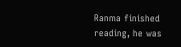Ranma finished reading, he was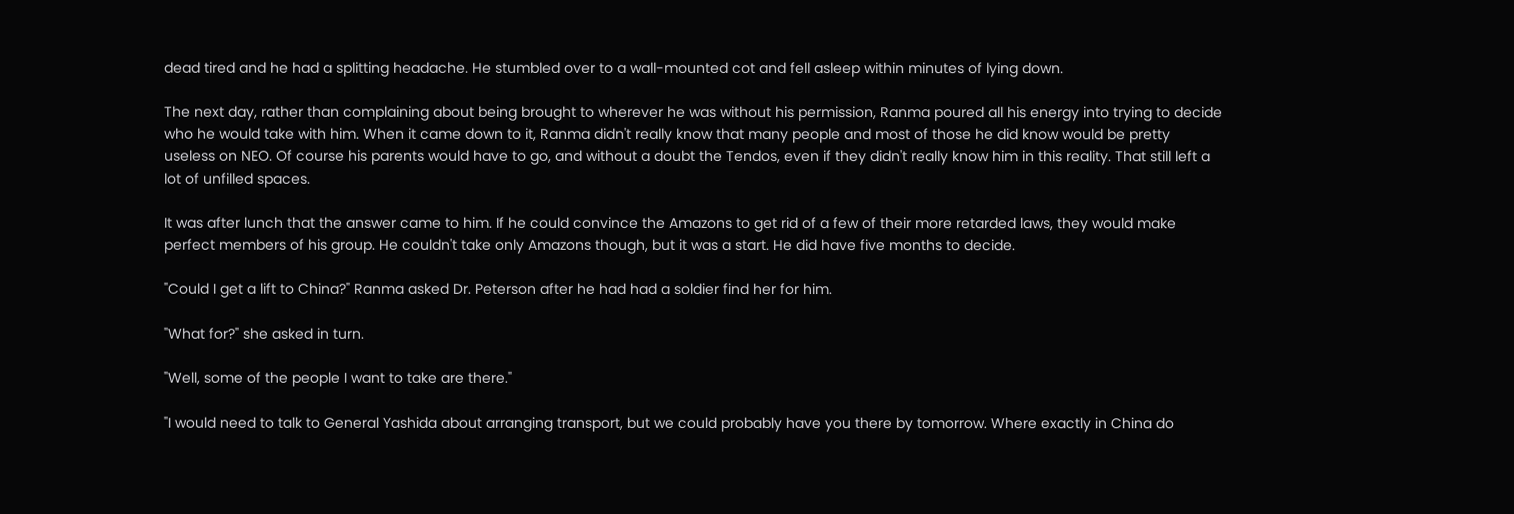dead tired and he had a splitting headache. He stumbled over to a wall-mounted cot and fell asleep within minutes of lying down.

The next day, rather than complaining about being brought to wherever he was without his permission, Ranma poured all his energy into trying to decide who he would take with him. When it came down to it, Ranma didn't really know that many people and most of those he did know would be pretty useless on NEO. Of course his parents would have to go, and without a doubt the Tendos, even if they didn't really know him in this reality. That still left a lot of unfilled spaces.

It was after lunch that the answer came to him. If he could convince the Amazons to get rid of a few of their more retarded laws, they would make perfect members of his group. He couldn't take only Amazons though, but it was a start. He did have five months to decide.

"Could I get a lift to China?" Ranma asked Dr. Peterson after he had had a soldier find her for him.

"What for?" she asked in turn.

"Well, some of the people I want to take are there."

"I would need to talk to General Yashida about arranging transport, but we could probably have you there by tomorrow. Where exactly in China do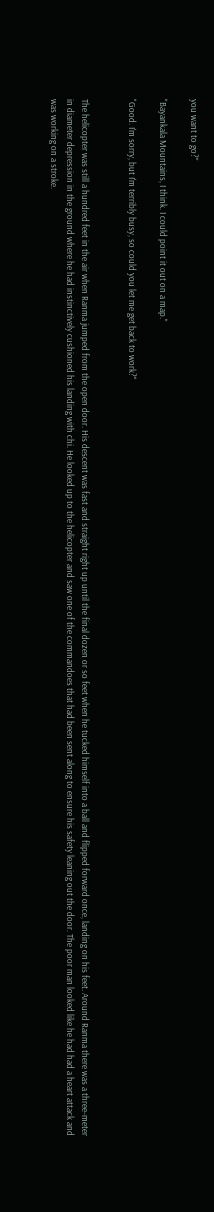you want to go?"

"Bayankala Mountains, I think. I could point it out on a map."

"Good. I'm sorry, but I'm terribly busy, so could you let me get back to work?"


The helicopter was still a hundred feet in the air when Ranma jumped from the open door. His descent was fast and straight right up until the final dozen or so feet when he tucked himself into a ball and flipped forward once, landing on his feet. Around Ranma there was a three-meter in diameter depression in the ground where he had instinctively cushioned his landing with chi. He looked up to the helicopter and saw one of the commandoes that had been sent along to ensure his safety leaning out the door. The poor man looked like he had had a heart attack and was working on a stroke.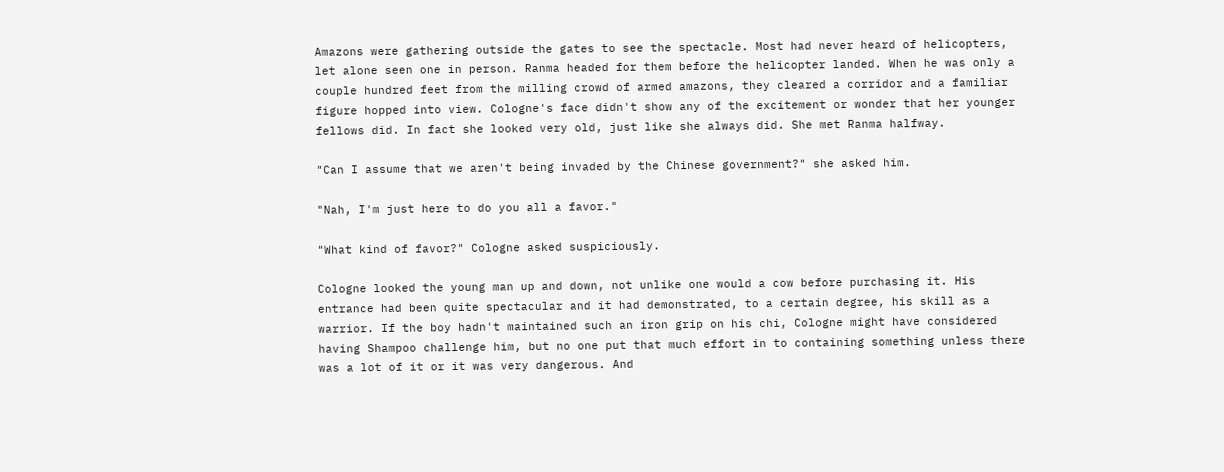Amazons were gathering outside the gates to see the spectacle. Most had never heard of helicopters, let alone seen one in person. Ranma headed for them before the helicopter landed. When he was only a couple hundred feet from the milling crowd of armed amazons, they cleared a corridor and a familiar figure hopped into view. Cologne's face didn't show any of the excitement or wonder that her younger fellows did. In fact she looked very old, just like she always did. She met Ranma halfway.

"Can I assume that we aren't being invaded by the Chinese government?" she asked him.

"Nah, I'm just here to do you all a favor."

"What kind of favor?" Cologne asked suspiciously.

Cologne looked the young man up and down, not unlike one would a cow before purchasing it. His entrance had been quite spectacular and it had demonstrated, to a certain degree, his skill as a warrior. If the boy hadn't maintained such an iron grip on his chi, Cologne might have considered having Shampoo challenge him, but no one put that much effort in to containing something unless there was a lot of it or it was very dangerous. And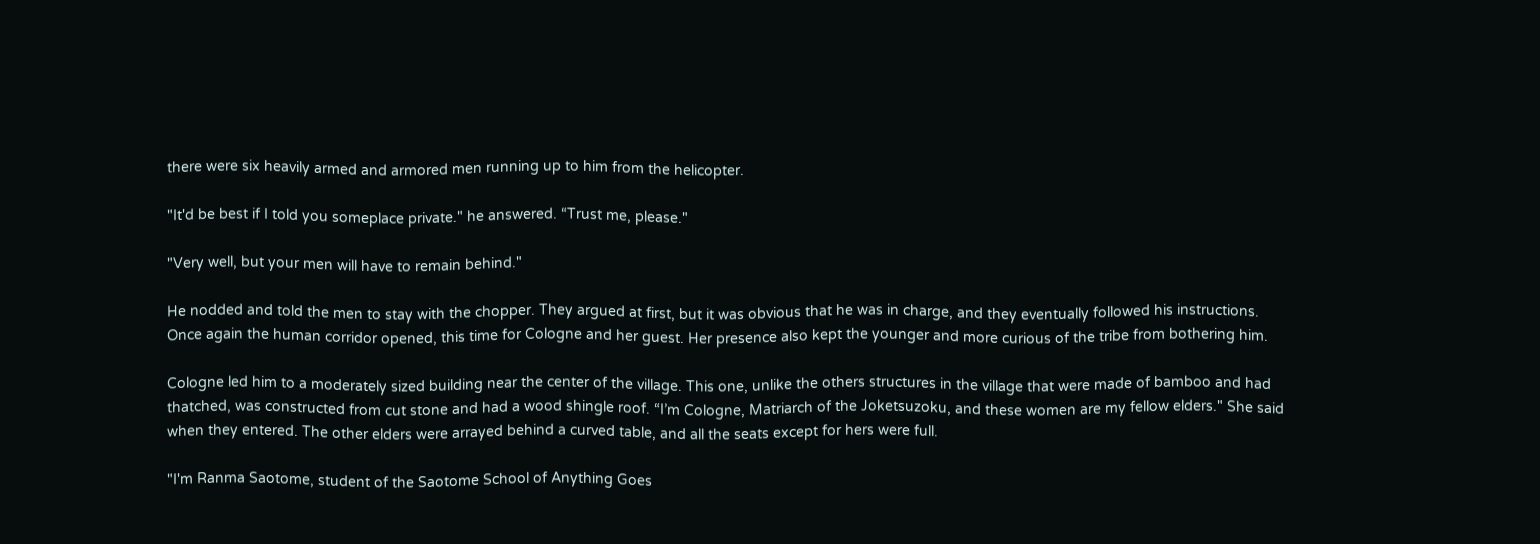there were six heavily armed and armored men running up to him from the helicopter.

"It'd be best if I told you someplace private." he answered. “Trust me, please."

"Very well, but your men will have to remain behind."

He nodded and told the men to stay with the chopper. They argued at first, but it was obvious that he was in charge, and they eventually followed his instructions. Once again the human corridor opened, this time for Cologne and her guest. Her presence also kept the younger and more curious of the tribe from bothering him.

Cologne led him to a moderately sized building near the center of the village. This one, unlike the others structures in the village that were made of bamboo and had thatched, was constructed from cut stone and had a wood shingle roof. “I’m Cologne, Matriarch of the Joketsuzoku, and these women are my fellow elders." She said when they entered. The other elders were arrayed behind a curved table, and all the seats except for hers were full.

"I'm Ranma Saotome, student of the Saotome School of Anything Goes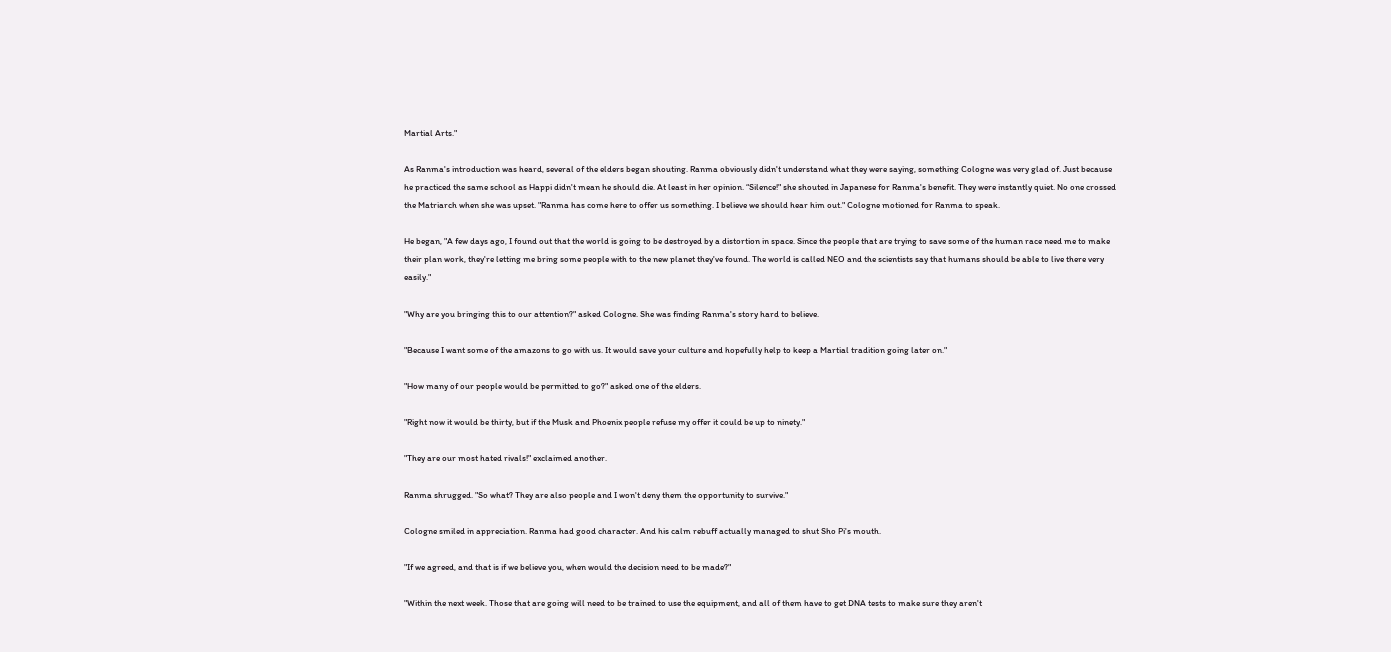Martial Arts."

As Ranma's introduction was heard, several of the elders began shouting. Ranma obviously didn't understand what they were saying, something Cologne was very glad of. Just because he practiced the same school as Happi didn't mean he should die. At least in her opinion. “Silence!" she shouted in Japanese for Ranma's benefit. They were instantly quiet. No one crossed the Matriarch when she was upset. "Ranma has come here to offer us something. I believe we should hear him out." Cologne motioned for Ranma to speak.

He began, "A few days ago, I found out that the world is going to be destroyed by a distortion in space. Since the people that are trying to save some of the human race need me to make their plan work, they're letting me bring some people with to the new planet they've found. The world is called NEO and the scientists say that humans should be able to live there very easily."

"Why are you bringing this to our attention?" asked Cologne. She was finding Ranma's story hard to believe.

"Because I want some of the amazons to go with us. It would save your culture and hopefully help to keep a Martial tradition going later on."

"How many of our people would be permitted to go?" asked one of the elders.

"Right now it would be thirty, but if the Musk and Phoenix people refuse my offer it could be up to ninety."

"They are our most hated rivals!" exclaimed another.

Ranma shrugged. "So what? They are also people and I won't deny them the opportunity to survive."

Cologne smiled in appreciation. Ranma had good character. And his calm rebuff actually managed to shut Sho Pi's mouth.

"If we agreed, and that is if we believe you, when would the decision need to be made?"

"Within the next week. Those that are going will need to be trained to use the equipment, and all of them have to get DNA tests to make sure they aren't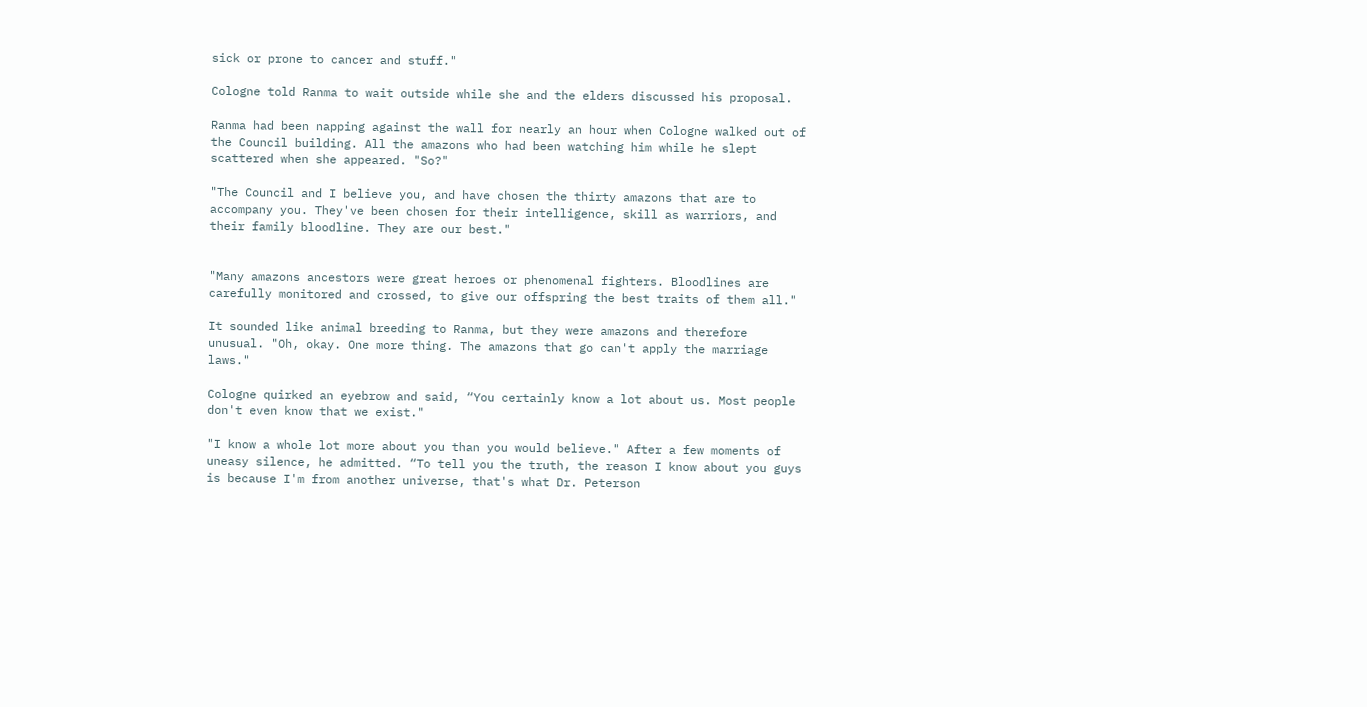sick or prone to cancer and stuff."

Cologne told Ranma to wait outside while she and the elders discussed his proposal.

Ranma had been napping against the wall for nearly an hour when Cologne walked out of the Council building. All the amazons who had been watching him while he slept scattered when she appeared. "So?"

"The Council and I believe you, and have chosen the thirty amazons that are to accompany you. They've been chosen for their intelligence, skill as warriors, and their family bloodline. They are our best."


"Many amazons ancestors were great heroes or phenomenal fighters. Bloodlines are carefully monitored and crossed, to give our offspring the best traits of them all."

It sounded like animal breeding to Ranma, but they were amazons and therefore unusual. "Oh, okay. One more thing. The amazons that go can't apply the marriage laws."

Cologne quirked an eyebrow and said, “You certainly know a lot about us. Most people don't even know that we exist."

"I know a whole lot more about you than you would believe." After a few moments of uneasy silence, he admitted. “To tell you the truth, the reason I know about you guys is because I'm from another universe, that's what Dr. Peterson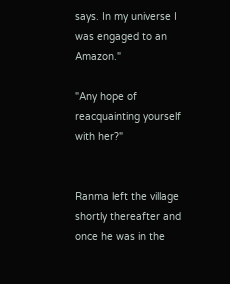says. In my universe I was engaged to an Amazon."

"Any hope of reacquainting yourself with her?"


Ranma left the village shortly thereafter and once he was in the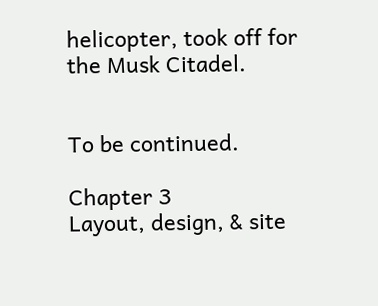helicopter, took off for the Musk Citadel.


To be continued.

Chapter 3
Layout, design, & site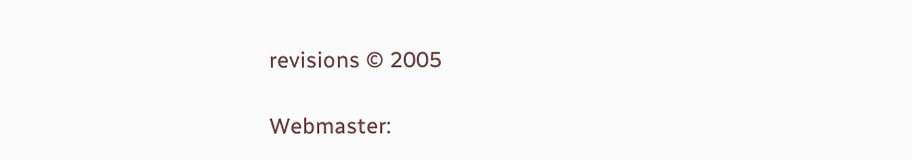revisions © 2005

Webmaster: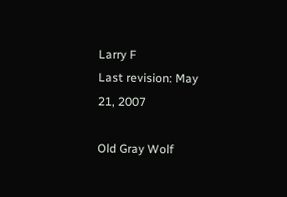Larry F
Last revision: May 21, 2007

Old Gray Wolf